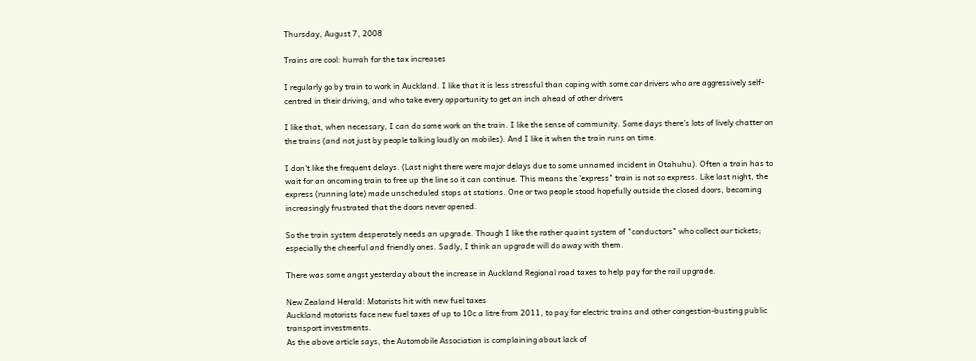Thursday, August 7, 2008

Trains are cool: hurrah for the tax increases

I regularly go by train to work in Auckland. I like that it is less stressful than coping with some car drivers who are aggressively self-centred in their driving, and who take every opportunity to get an inch ahead of other drivers

I like that, when necessary, I can do some work on the train. I like the sense of community. Some days there's lots of lively chatter on the trains (and not just by people talking loudly on mobiles). And I like it when the train runs on time.

I don't like the frequent delays. (Last night there were major delays due to some unnamed incident in Otahuhu). Often a train has to wait for an oncoming train to free up the line so it can continue. This means the 'express" train is not so express. Like last night, the express (running late) made unscheduled stops at stations. One or two people stood hopefully outside the closed doors, becoming increasingly frustrated that the doors never opened.

So the train system desperately needs an upgrade. Though I like the rather quaint system of "conductors" who collect our tickets; especially the cheerful and friendly ones. Sadly, I think an upgrade will do away with them.

There was some angst yesterday about the increase in Auckland Regional road taxes to help pay for the rail upgrade.

New Zealand Herald: Motorists hit with new fuel taxes
Auckland motorists face new fuel taxes of up to 10c a litre from 2011, to pay for electric trains and other congestion-busting public transport investments.
As the above article says, the Automobile Association is complaining about lack of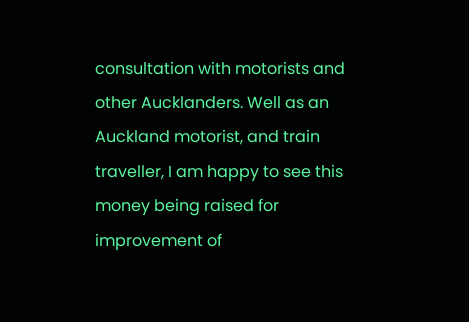consultation with motorists and other Aucklanders. Well as an Auckland motorist, and train traveller, I am happy to see this money being raised for improvement of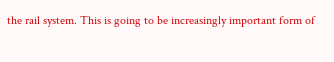the rail system. This is going to be increasingly important form of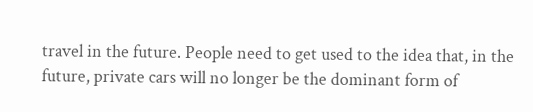travel in the future. People need to get used to the idea that, in the future, private cars will no longer be the dominant form of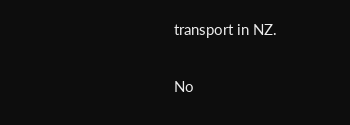transport in NZ.

No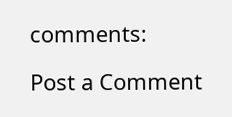comments:

Post a Comment